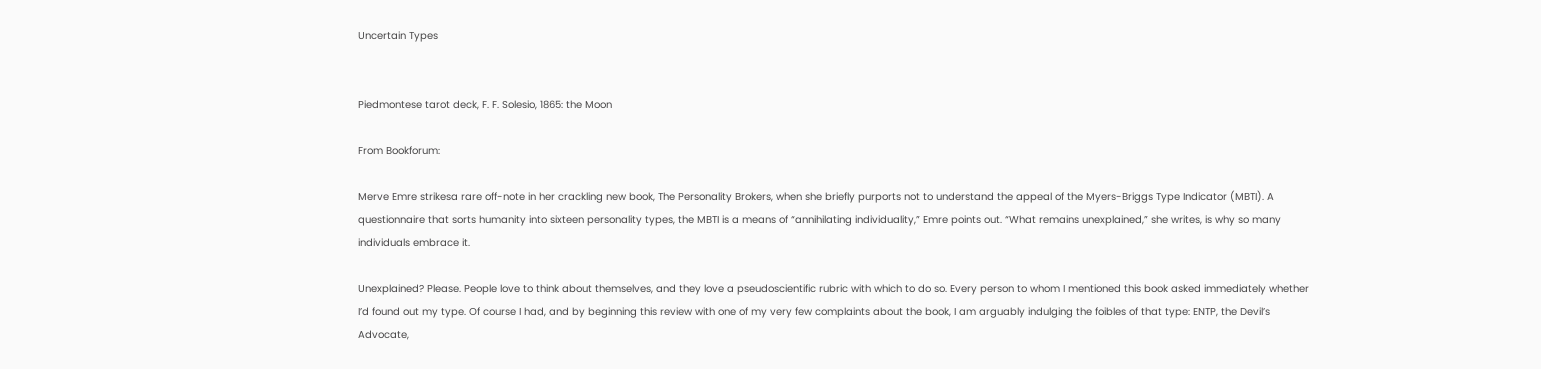Uncertain Types


Piedmontese tarot deck, F. F. Solesio, 1865: the Moon

From Bookforum:

Merve Emre strikesa rare off-note in her crackling new book, The Personality Brokers, when she briefly purports not to understand the appeal of the Myers-Briggs Type Indicator (MBTI). A questionnaire that sorts humanity into sixteen personality types, the MBTI is a means of “annihilating individuality,” Emre points out. “What remains unexplained,” she writes, is why so many individuals embrace it.

Unexplained? Please. People love to think about themselves, and they love a pseudoscientific rubric with which to do so. Every person to whom I mentioned this book asked immediately whether I’d found out my type. Of course I had, and by beginning this review with one of my very few complaints about the book, I am arguably indulging the foibles of that type: ENTP, the Devil’s Advocate,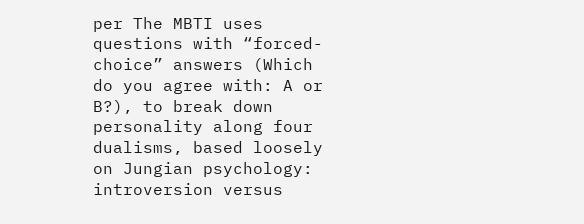per The MBTI uses questions with “forced-choice” answers (Which do you agree with: A or B?), to break down personality along four dualisms, based loosely on Jungian psychology: introversion versus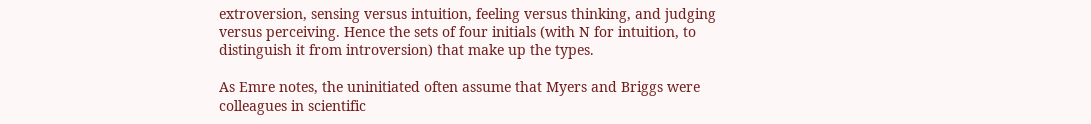extroversion, sensing versus intuition, feeling versus thinking, and judging versus perceiving. Hence the sets of four initials (with N for intuition, to distinguish it from introversion) that make up the types.

As Emre notes, the uninitiated often assume that Myers and Briggs were colleagues in scientific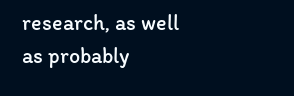research, as well as probably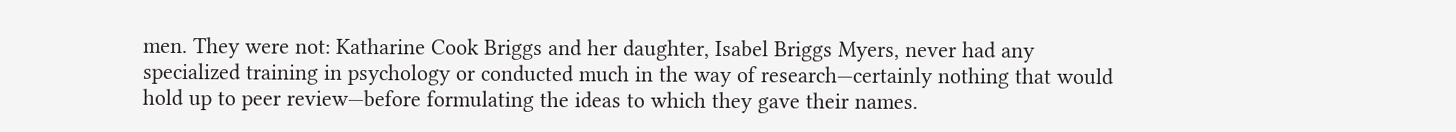men. They were not: Katharine Cook Briggs and her daughter, Isabel Briggs Myers, never had any specialized training in psychology or conducted much in the way of research—certainly nothing that would hold up to peer review—before formulating the ideas to which they gave their names.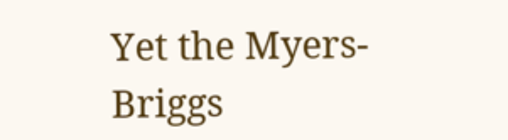Yet the Myers-Briggs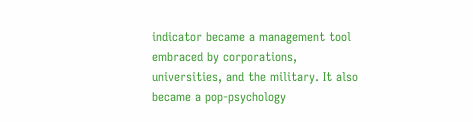indicator became a management tool embraced by corporations, universities, and the military. It also became a pop-psychology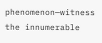phenomenon—witness the innumerable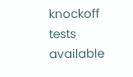knockoff tests available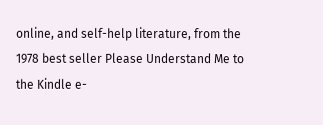online, and self-help literature, from the 1978 best seller Please Understand Me to the Kindle e-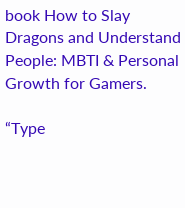book How to Slay Dragons and Understand People: MBTI & Personal Growth for Gamers.

“Type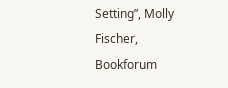Setting”, Molly Fischer, Bookforum